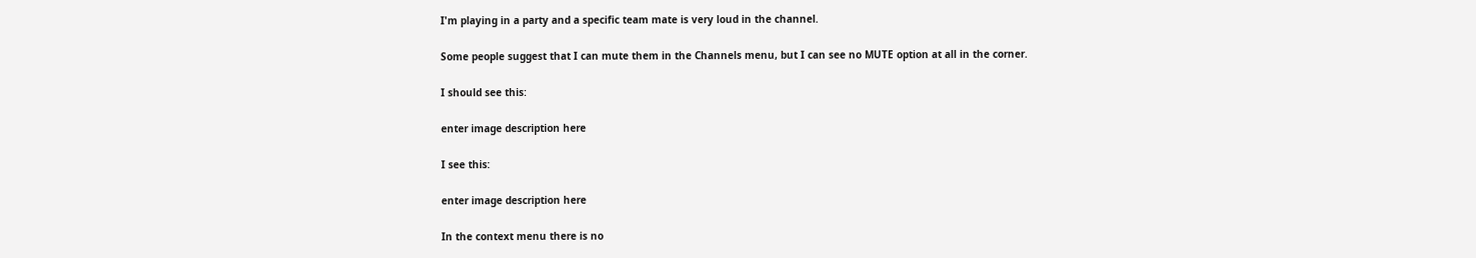I'm playing in a party and a specific team mate is very loud in the channel.

Some people suggest that I can mute them in the Channels menu, but I can see no MUTE option at all in the corner.

I should see this:

enter image description here

I see this:

enter image description here

In the context menu there is no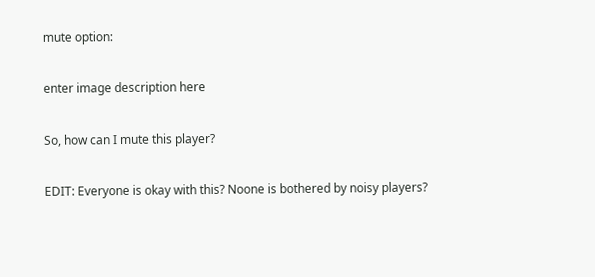mute option:

enter image description here

So, how can I mute this player?

EDIT: Everyone is okay with this? Noone is bothered by noisy players?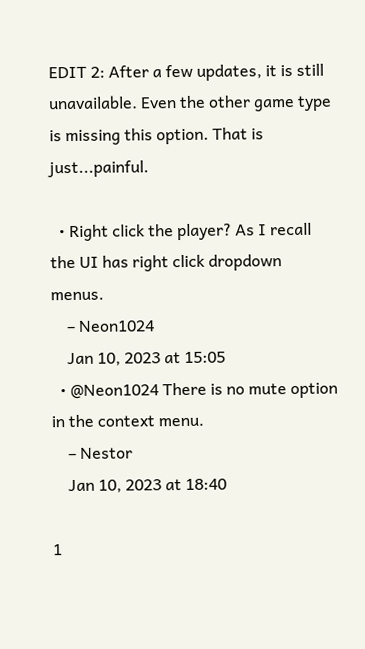EDIT 2: After a few updates, it is still unavailable. Even the other game type is missing this option. That is just...painful.

  • Right click the player? As I recall the UI has right click dropdown menus.
    – Neon1024
    Jan 10, 2023 at 15:05
  • @Neon1024 There is no mute option in the context menu.
    – Nestor
    Jan 10, 2023 at 18:40

1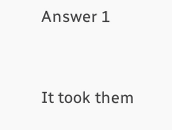Answer 1


It took them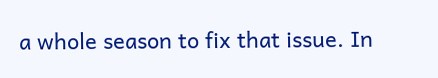a whole season to fix that issue. In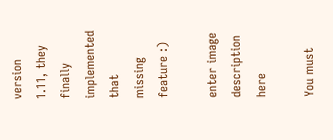version 1.11, they finally implemented that missing feature :)

enter image description here

You must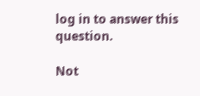log in to answer this question.

Not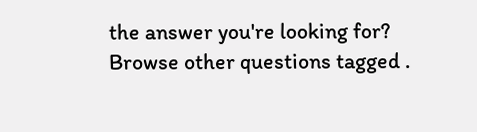the answer you're looking for? Browse other questions tagged .